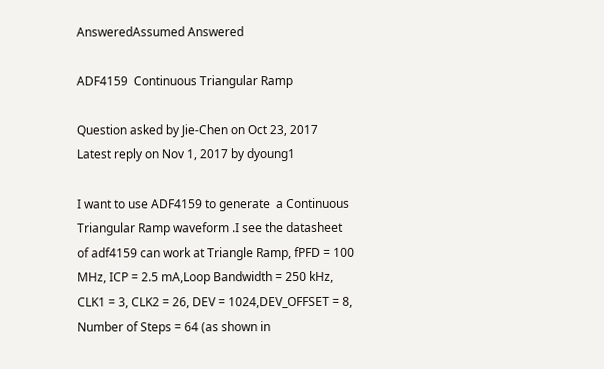AnsweredAssumed Answered

ADF4159  Continuous Triangular Ramp

Question asked by Jie-Chen on Oct 23, 2017
Latest reply on Nov 1, 2017 by dyoung1

I want to use ADF4159 to generate  a Continuous Triangular Ramp waveform .I see the datasheet of adf4159 can work at Triangle Ramp, fPFD = 100 MHz, ICP = 2.5 mA,Loop Bandwidth = 250 kHz, CLK1 = 3, CLK2 = 26, DEV = 1024,DEV_OFFSET = 8, Number of Steps = 64 (as shown in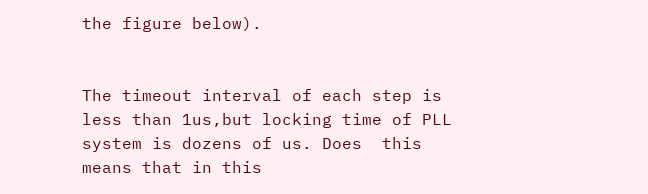the figure below).


The timeout interval of each step is less than 1us,but locking time of PLL system is dozens of us. Does  this means that in this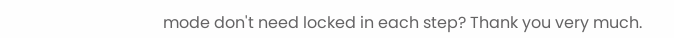mode don't need locked in each step? Thank you very much.